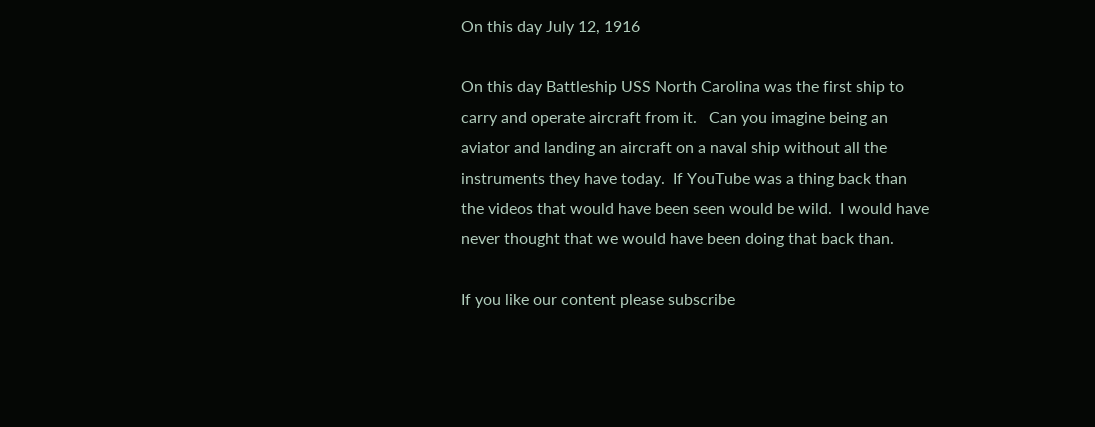On this day July 12, 1916

On this day Battleship USS North Carolina was the first ship to carry and operate aircraft from it.   Can you imagine being an aviator and landing an aircraft on a naval ship without all the instruments they have today.  If YouTube was a thing back than the videos that would have been seen would be wild.  I would have never thought that we would have been doing that back than.

If you like our content please subscribe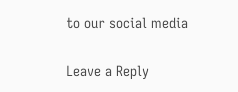to our social media

Leave a Reply